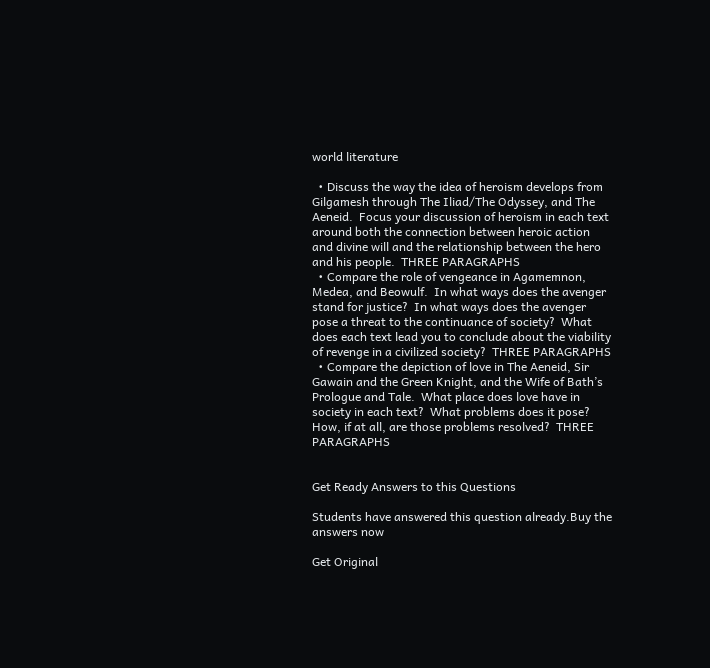world literature

  • Discuss the way the idea of heroism develops from Gilgamesh through The Iliad/The Odyssey, and The Aeneid.  Focus your discussion of heroism in each text around both the connection between heroic action and divine will and the relationship between the hero and his people.  THREE PARAGRAPHS
  • Compare the role of vengeance in Agamemnon, Medea, and Beowulf.  In what ways does the avenger stand for justice?  In what ways does the avenger pose a threat to the continuance of society?  What does each text lead you to conclude about the viability of revenge in a civilized society?  THREE PARAGRAPHS
  • Compare the depiction of love in The Aeneid, Sir Gawain and the Green Knight, and the Wife of Bath’s Prologue and Tale.  What place does love have in society in each text?  What problems does it pose?  How, if at all, are those problems resolved?  THREE PARAGRAPHS


Get Ready Answers to this Questions

Students have answered this question already.Buy the answers now

Get Original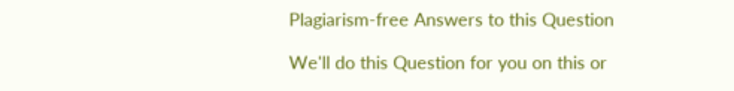Plagiarism-free Answers to this Question

We'll do this Question for you on this or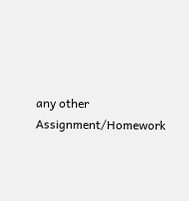any other Assignment/Homework